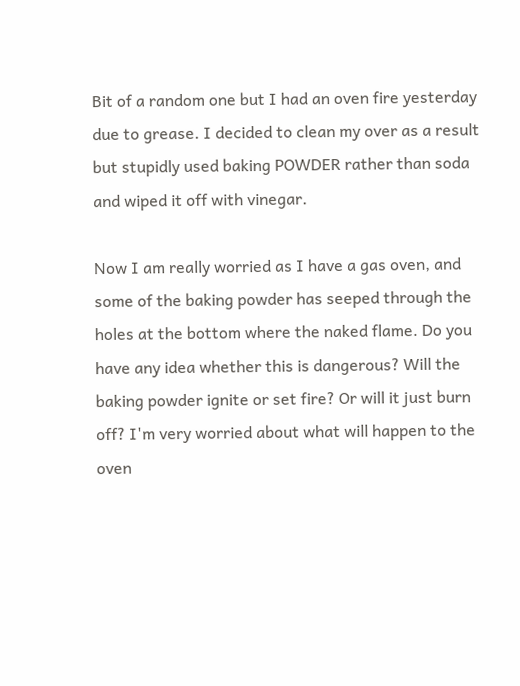Bit of a random one but I had an oven fire yesterday due to grease. I decided to clean my over as a result but stupidly used baking POWDER rather than soda and wiped it off with vinegar.

Now I am really worried as I have a gas oven, and some of the baking powder has seeped through the holes at the bottom where the naked flame. Do you have any idea whether this is dangerous? Will the baking powder ignite or set fire? Or will it just burn off? I'm very worried about what will happen to the oven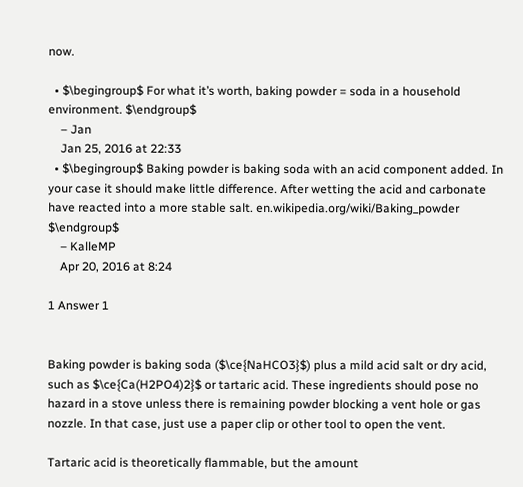now.

  • $\begingroup$ For what it’s worth, baking powder = soda in a household environment. $\endgroup$
    – Jan
    Jan 25, 2016 at 22:33
  • $\begingroup$ Baking powder is baking soda with an acid component added. In your case it should make little difference. After wetting the acid and carbonate have reacted into a more stable salt. en.wikipedia.org/wiki/Baking_powder $\endgroup$
    – KalleMP
    Apr 20, 2016 at 8:24

1 Answer 1


Baking powder is baking soda ($\ce{NaHCO3}$) plus a mild acid salt or dry acid, such as $\ce{Ca(H2PO4)2}$ or tartaric acid. These ingredients should pose no hazard in a stove unless there is remaining powder blocking a vent hole or gas nozzle. In that case, just use a paper clip or other tool to open the vent.

Tartaric acid is theoretically flammable, but the amount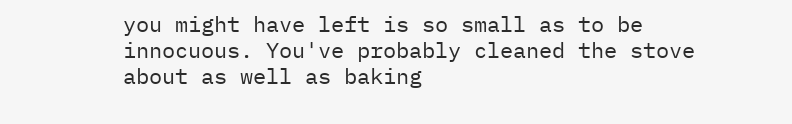you might have left is so small as to be innocuous. You've probably cleaned the stove about as well as baking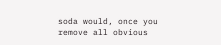soda would, once you remove all obvious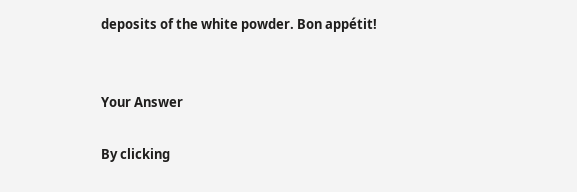deposits of the white powder. Bon appétit!


Your Answer

By clicking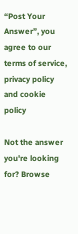“Post Your Answer”, you agree to our terms of service, privacy policy and cookie policy

Not the answer you're looking for? Browse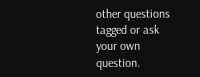other questions tagged or ask your own question.